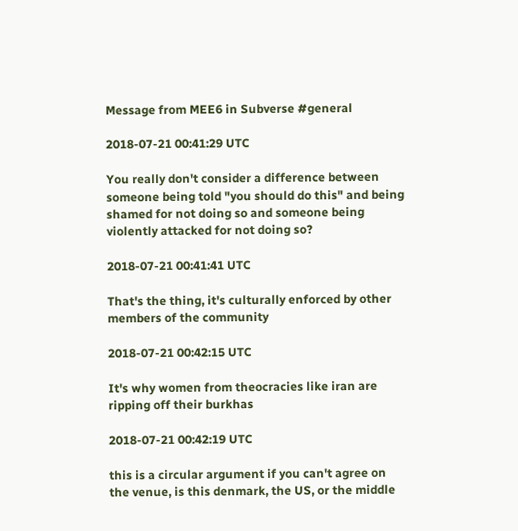Message from MEE6 in Subverse #general

2018-07-21 00:41:29 UTC

You really don't consider a difference between someone being told "you should do this" and being shamed for not doing so and someone being violently attacked for not doing so?

2018-07-21 00:41:41 UTC

That's the thing, it's culturally enforced by other members of the community

2018-07-21 00:42:15 UTC

It's why women from theocracies like iran are ripping off their burkhas

2018-07-21 00:42:19 UTC

this is a circular argument if you can't agree on the venue, is this denmark, the US, or the middle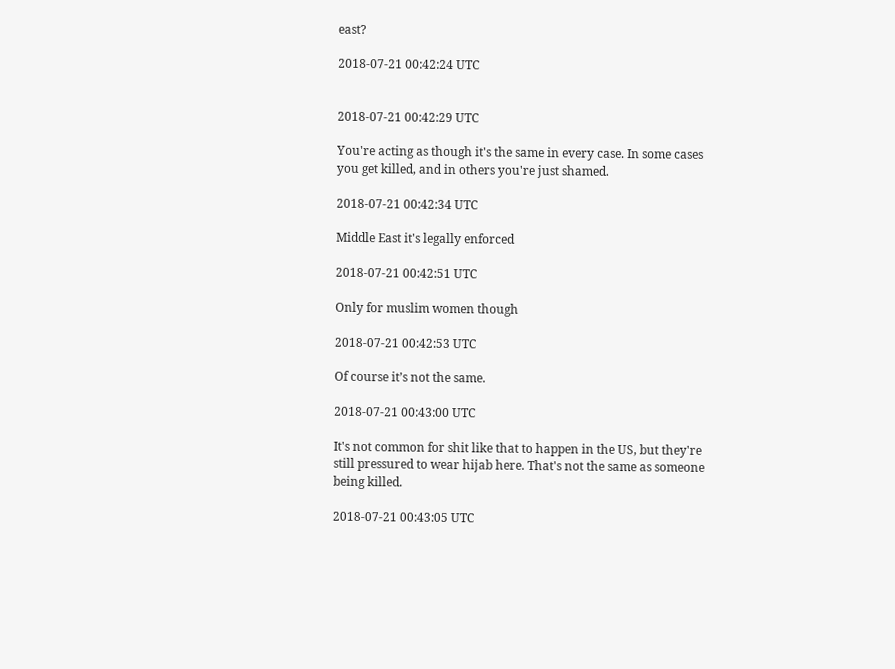east?

2018-07-21 00:42:24 UTC


2018-07-21 00:42:29 UTC

You're acting as though it's the same in every case. In some cases you get killed, and in others you're just shamed.

2018-07-21 00:42:34 UTC

Middle East it's legally enforced

2018-07-21 00:42:51 UTC

Only for muslim women though

2018-07-21 00:42:53 UTC

Of course it’s not the same.

2018-07-21 00:43:00 UTC

It's not common for shit like that to happen in the US, but they're still pressured to wear hijab here. That's not the same as someone being killed.

2018-07-21 00:43:05 UTC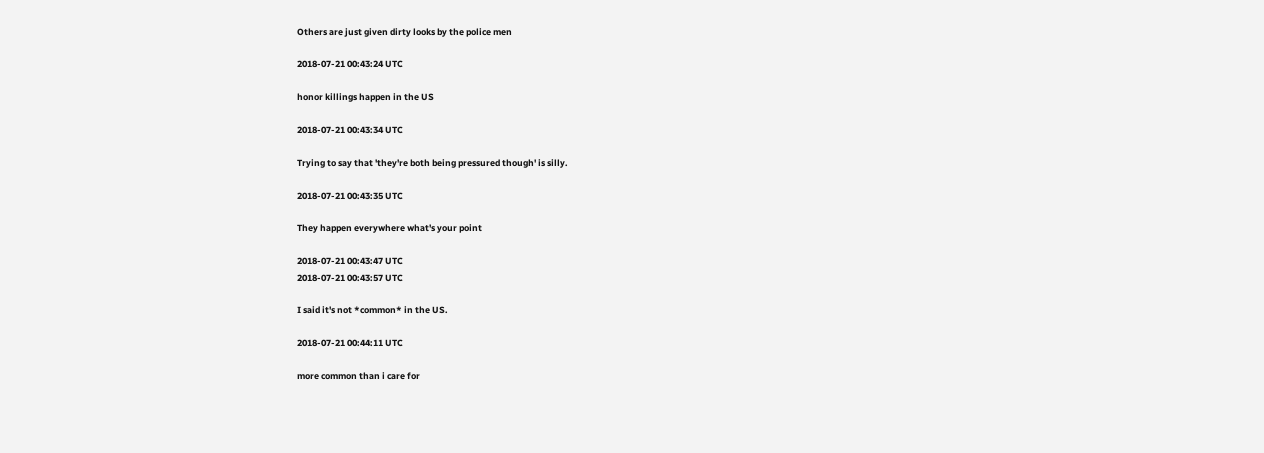Others are just given dirty looks by the police men

2018-07-21 00:43:24 UTC

honor killings happen in the US

2018-07-21 00:43:34 UTC

Trying to say that 'they're both being pressured though' is silly.

2018-07-21 00:43:35 UTC

They happen everywhere what's your point

2018-07-21 00:43:47 UTC
2018-07-21 00:43:57 UTC

I said it's not *common* in the US.

2018-07-21 00:44:11 UTC

more common than i care for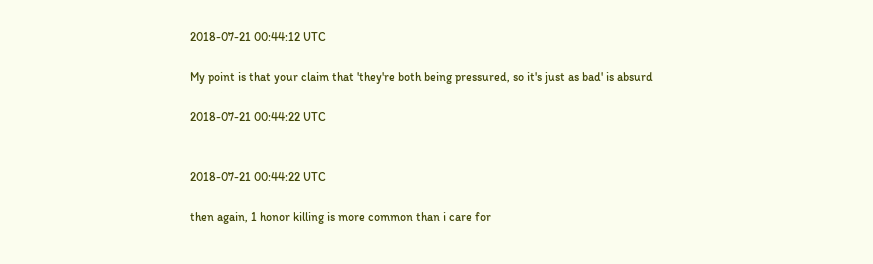2018-07-21 00:44:12 UTC

My point is that your claim that 'they're both being pressured, so it's just as bad' is absurd

2018-07-21 00:44:22 UTC


2018-07-21 00:44:22 UTC

then again, 1 honor killing is more common than i care for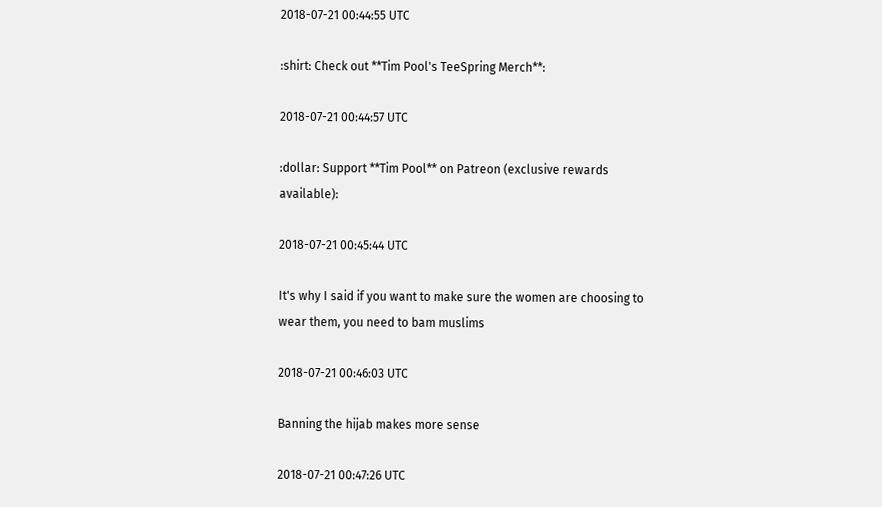2018-07-21 00:44:55 UTC

:shirt: Check out **Tim Pool's TeeSpring Merch**:

2018-07-21 00:44:57 UTC

:dollar: Support **Tim Pool** on Patreon (exclusive rewards available):

2018-07-21 00:45:44 UTC

It's why I said if you want to make sure the women are choosing to wear them, you need to bam muslims

2018-07-21 00:46:03 UTC

Banning the hijab makes more sense

2018-07-21 00:47:26 UTC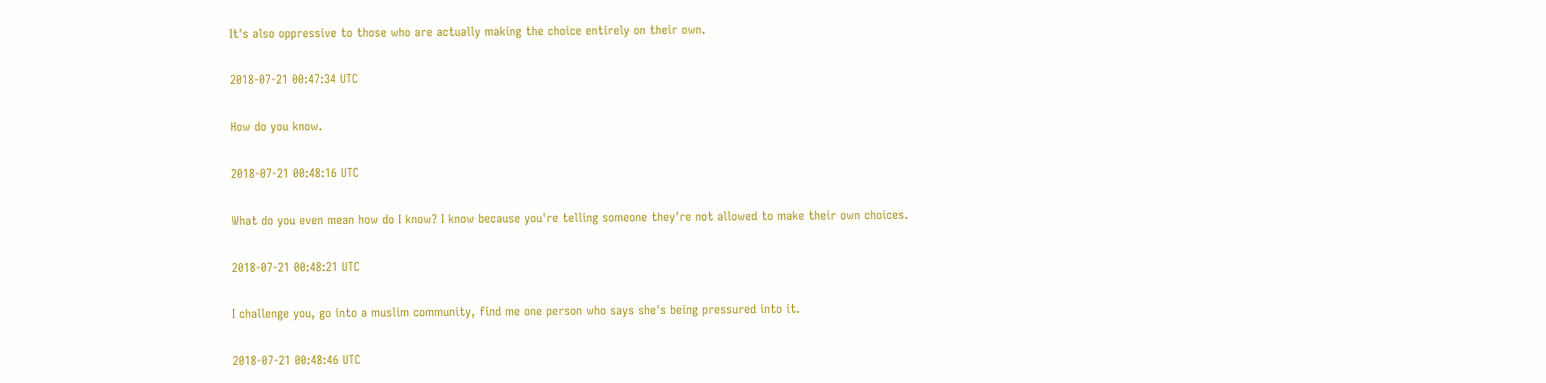It's also oppressive to those who are actually making the choice entirely on their own.

2018-07-21 00:47:34 UTC

How do you know.

2018-07-21 00:48:16 UTC

What do you even mean how do I know? I know because you're telling someone they're not allowed to make their own choices.

2018-07-21 00:48:21 UTC

I challenge you, go into a muslim community, find me one person who says she's being pressured into it.

2018-07-21 00:48:46 UTC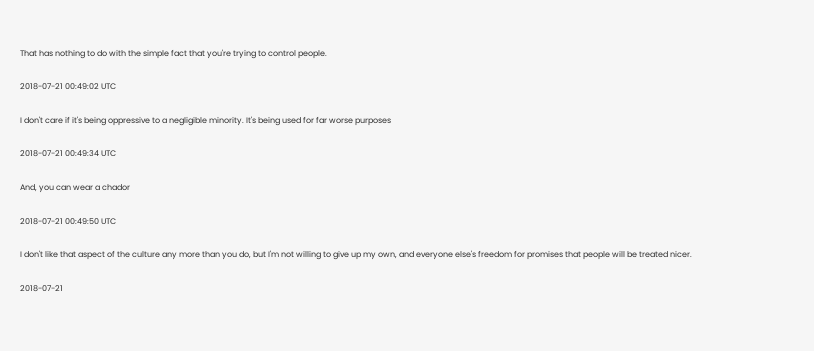That has nothing to do with the simple fact that you're trying to control people.

2018-07-21 00:49:02 UTC

I don't care if it's being oppressive to a negligible minority. It's being used for far worse purposes

2018-07-21 00:49:34 UTC

And, you can wear a chador

2018-07-21 00:49:50 UTC

I don't like that aspect of the culture any more than you do, but I'm not willing to give up my own, and everyone else's freedom for promises that people will be treated nicer.

2018-07-21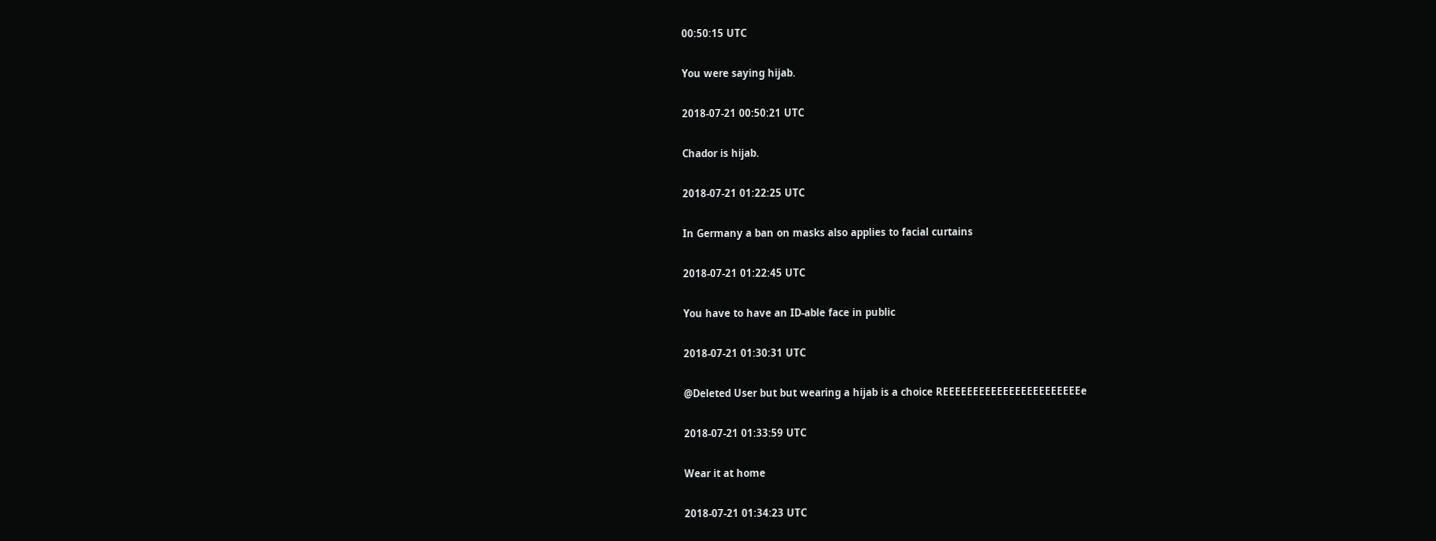00:50:15 UTC

You were saying hijab.

2018-07-21 00:50:21 UTC

Chador is hijab.

2018-07-21 01:22:25 UTC

In Germany a ban on masks also applies to facial curtains

2018-07-21 01:22:45 UTC

You have to have an ID-able face in public

2018-07-21 01:30:31 UTC

@Deleted User but but wearing a hijab is a choice REEEEEEEEEEEEEEEEEEEEEEEe

2018-07-21 01:33:59 UTC

Wear it at home

2018-07-21 01:34:23 UTC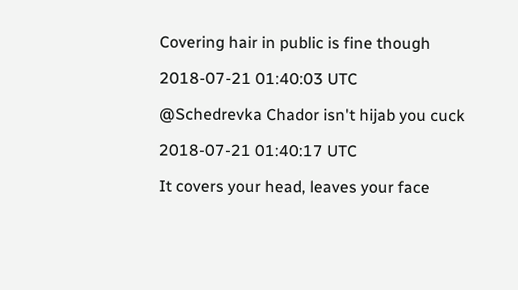Covering hair in public is fine though

2018-07-21 01:40:03 UTC

@Schedrevka Chador isn't hijab you cuck

2018-07-21 01:40:17 UTC

It covers your head, leaves your face